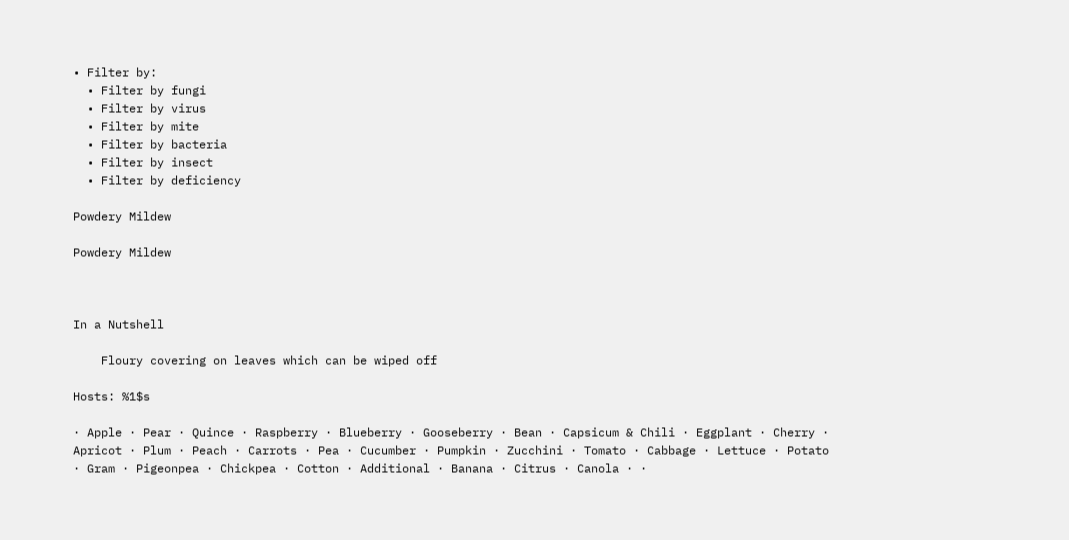• Filter by:
  • Filter by fungi
  • Filter by virus
  • Filter by mite
  • Filter by bacteria
  • Filter by insect
  • Filter by deficiency

Powdery Mildew

Powdery Mildew



In a Nutshell

    Floury covering on leaves which can be wiped off

Hosts: %1$s

· Apple · Pear · Quince · Raspberry · Blueberry · Gooseberry · Bean · Capsicum & Chili · Eggplant · Cherry · Apricot · Plum · Peach · Carrots · Pea · Cucumber · Pumpkin · Zucchini · Tomato · Cabbage · Lettuce · Potato · Gram · Pigeonpea · Chickpea · Cotton · Additional · Banana · Citrus · Canola · ·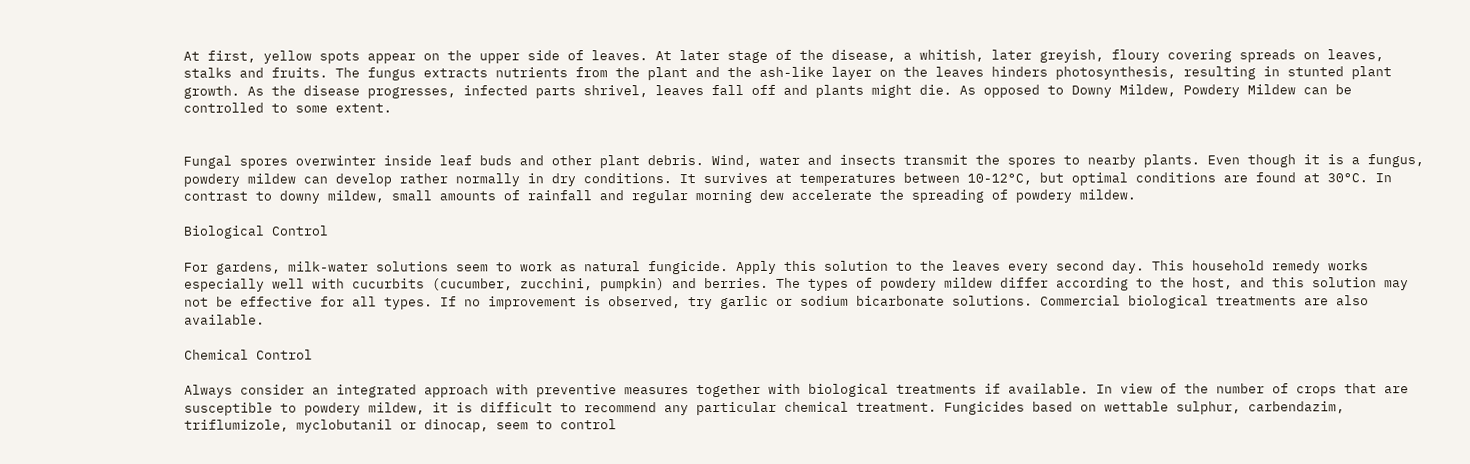At first, yellow spots appear on the upper side of leaves. At later stage of the disease, a whitish, later greyish, floury covering spreads on leaves, stalks and fruits. The fungus extracts nutrients from the plant and the ash-like layer on the leaves hinders photosynthesis, resulting in stunted plant growth. As the disease progresses, infected parts shrivel, leaves fall off and plants might die. As opposed to Downy Mildew, Powdery Mildew can be controlled to some extent.


Fungal spores overwinter inside leaf buds and other plant debris. Wind, water and insects transmit the spores to nearby plants. Even though it is a fungus, powdery mildew can develop rather normally in dry conditions. It survives at temperatures between 10-12°C, but optimal conditions are found at 30°C. In contrast to downy mildew, small amounts of rainfall and regular morning dew accelerate the spreading of powdery mildew.

Biological Control

For gardens, milk-water solutions seem to work as natural fungicide. Apply this solution to the leaves every second day. This household remedy works especially well with cucurbits (cucumber, zucchini, pumpkin) and berries. The types of powdery mildew differ according to the host, and this solution may not be effective for all types. If no improvement is observed, try garlic or sodium bicarbonate solutions. Commercial biological treatments are also available.

Chemical Control

Always consider an integrated approach with preventive measures together with biological treatments if available. In view of the number of crops that are susceptible to powdery mildew, it is difficult to recommend any particular chemical treatment. Fungicides based on wettable sulphur, carbendazim, triflumizole, myclobutanil or dinocap, seem to control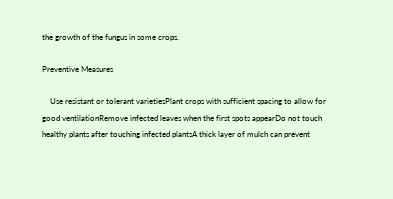the growth of the fungus in some crops.

Preventive Measures

    Use resistant or tolerant varietiesPlant crops with sufficient spacing to allow for good ventilationRemove infected leaves when the first spots appearDo not touch healthy plants after touching infected plantsA thick layer of mulch can prevent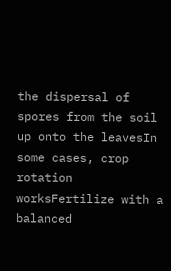the dispersal of spores from the soil up onto the leavesIn some cases, crop rotation worksFertilize with a balanced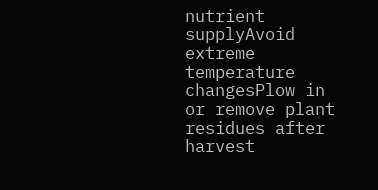nutrient supplyAvoid extreme temperature changesPlow in or remove plant residues after harvest